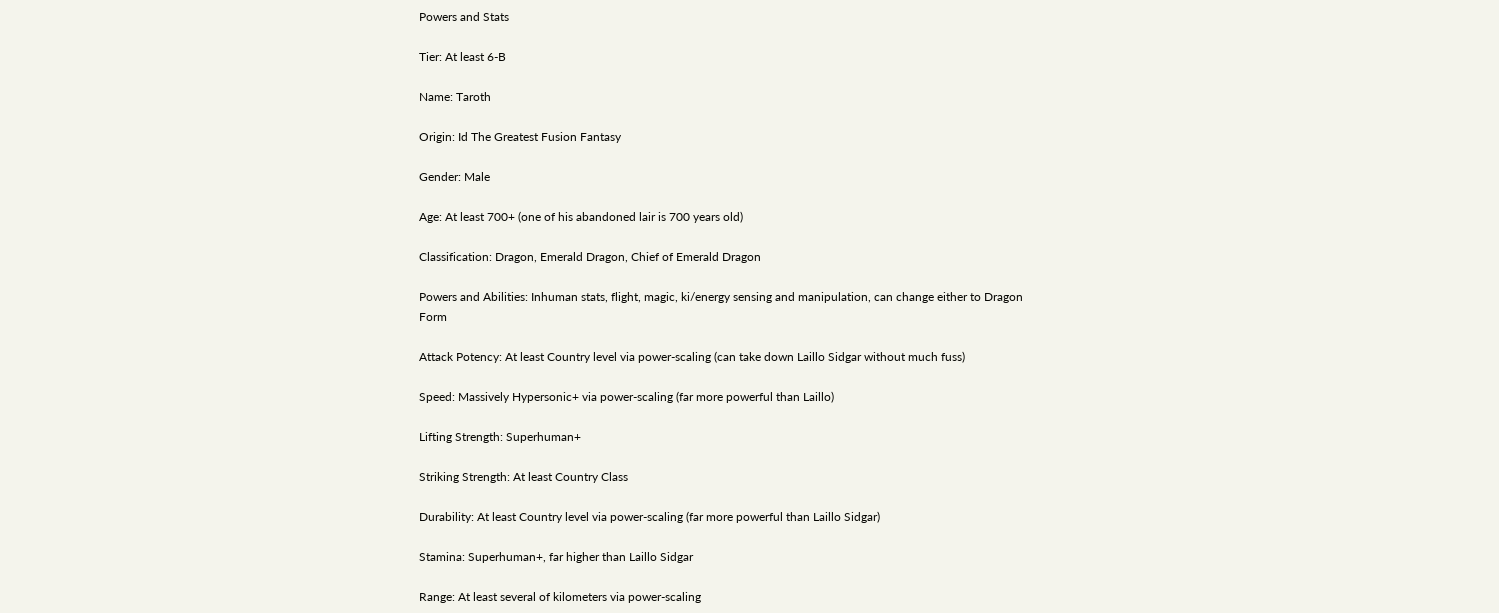Powers and Stats

Tier: At least 6-B

Name: Taroth

Origin: Id The Greatest Fusion Fantasy

Gender: Male

Age: At least 700+ (one of his abandoned lair is 700 years old)

Classification: Dragon, Emerald Dragon, Chief of Emerald Dragon

Powers and Abilities: Inhuman stats, flight, magic, ki/energy sensing and manipulation, can change either to Dragon Form

Attack Potency: At least Country level via power-scaling (can take down Laillo Sidgar without much fuss)

Speed: Massively Hypersonic+ via power-scaling (far more powerful than Laillo)

Lifting Strength: Superhuman+

Striking Strength: At least Country Class

Durability: At least Country level via power-scaling (far more powerful than Laillo Sidgar)

Stamina: Superhuman+, far higher than Laillo Sidgar

Range: At least several of kilometers via power-scaling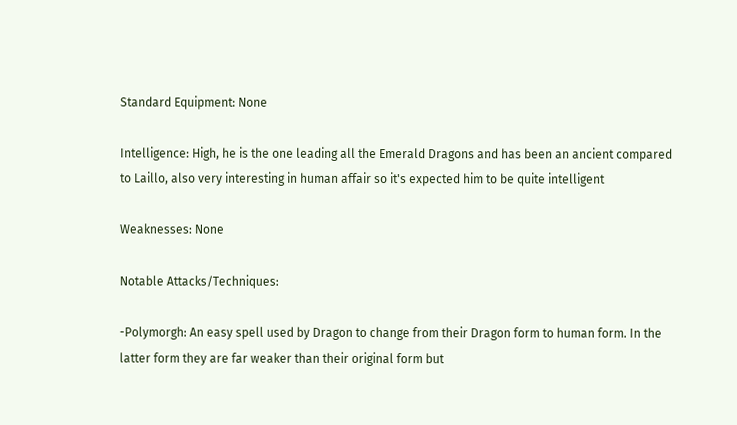Standard Equipment: None

Intelligence: High, he is the one leading all the Emerald Dragons and has been an ancient compared to Laillo, also very interesting in human affair so it's expected him to be quite intelligent

Weaknesses: None

Notable Attacks/Techniques:

-Polymorgh: An easy spell used by Dragon to change from their Dragon form to human form. In the latter form they are far weaker than their original form but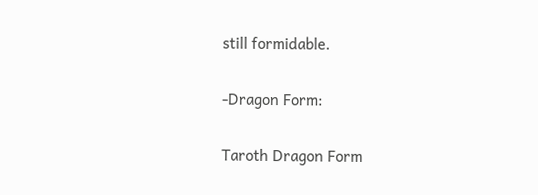still formidable.

-Dragon Form:

Taroth Dragon Form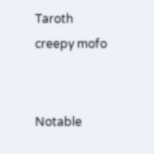Taroth creepy mofo


Notable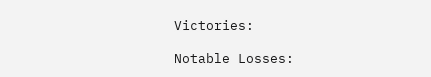Victories:

Notable Losses: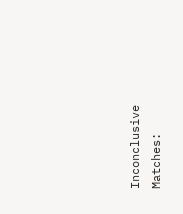Inconclusive Matches: